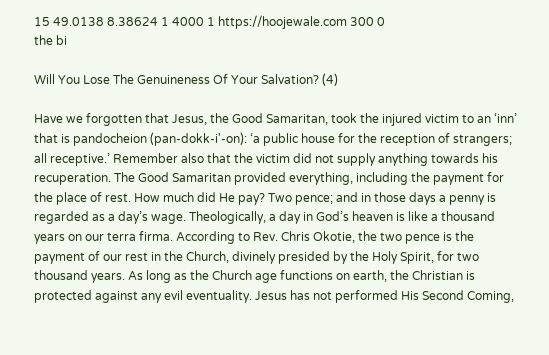15 49.0138 8.38624 1 4000 1 https://hoojewale.com 300 0
the bi

Will You Lose The Genuineness Of Your Salvation? (4)

Have we forgotten that Jesus, the Good Samaritan, took the injured victim to an ‘inn’ that is pandocheion (pan-dokk-i'-on): ‘a public house for the reception of strangers; all receptive.’ Remember also that the victim did not supply anything towards his recuperation. The Good Samaritan provided everything, including the payment for the place of rest. How much did He pay? Two pence; and in those days a penny is regarded as a day’s wage. Theologically, a day in God’s heaven is like a thousand years on our terra firma. According to Rev. Chris Okotie, the two pence is the payment of our rest in the Church, divinely presided by the Holy Spirit, for two thousand years. As long as the Church age functions on earth, the Christian is protected against any evil eventuality. Jesus has not performed His Second Coming,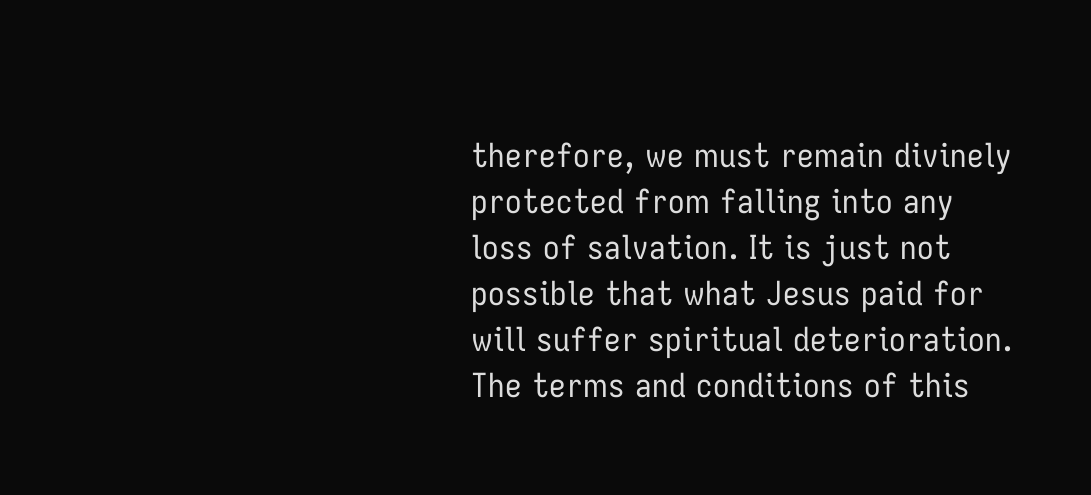therefore, we must remain divinely protected from falling into any loss of salvation. It is just not possible that what Jesus paid for will suffer spiritual deterioration. The terms and conditions of this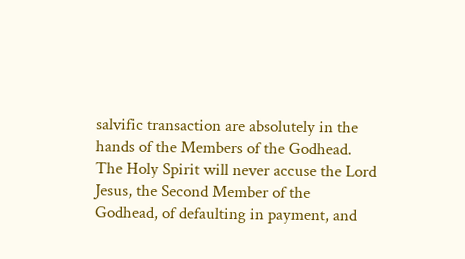salvific transaction are absolutely in the hands of the Members of the Godhead. The Holy Spirit will never accuse the Lord Jesus, the Second Member of the Godhead, of defaulting in payment, and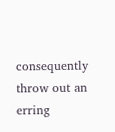consequently throw out an erring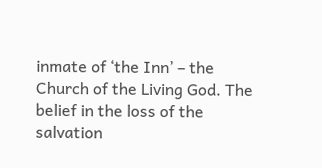inmate of ‘the Inn’ – the Church of the Living God. The belief in the loss of the salvation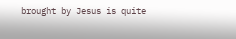brought by Jesus is quite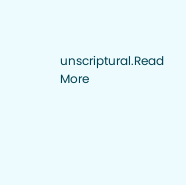unscriptural.Read More